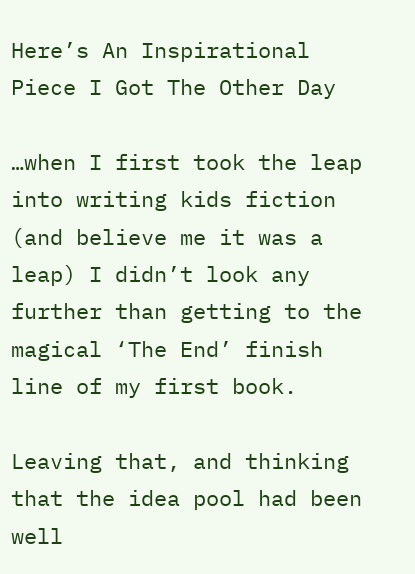Here’s An Inspirational Piece I Got The Other Day

…when I first took the leap into writing kids fiction (and believe me it was a leap) I didn’t look any further than getting to the magical ‘The End’ finish line of my first book.

Leaving that, and thinking that the idea pool had been well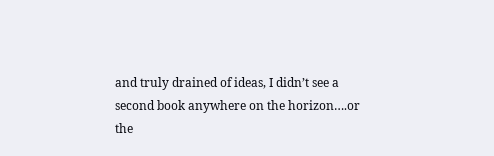and truly drained of ideas, I didn’t see a second book anywhere on the horizon….or the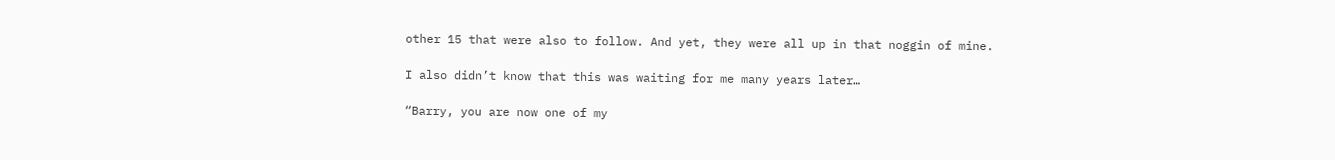other 15 that were also to follow. And yet, they were all up in that noggin of mine.

I also didn’t know that this was waiting for me many years later…

“Barry, you are now one of my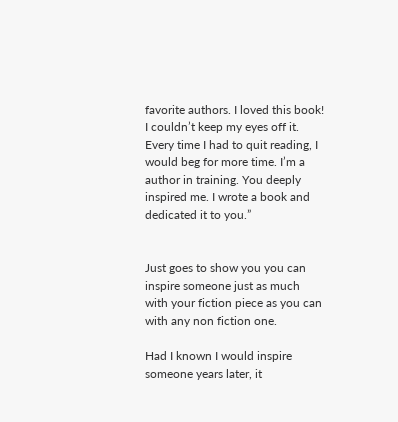favorite authors. I loved this book! I couldn’t keep my eyes off it. Every time I had to quit reading, I would beg for more time. I’m a author in training. You deeply inspired me. I wrote a book and dedicated it to you.”


Just goes to show you you can inspire someone just as much with your fiction piece as you can with any non fiction one.

Had I known I would inspire someone years later, it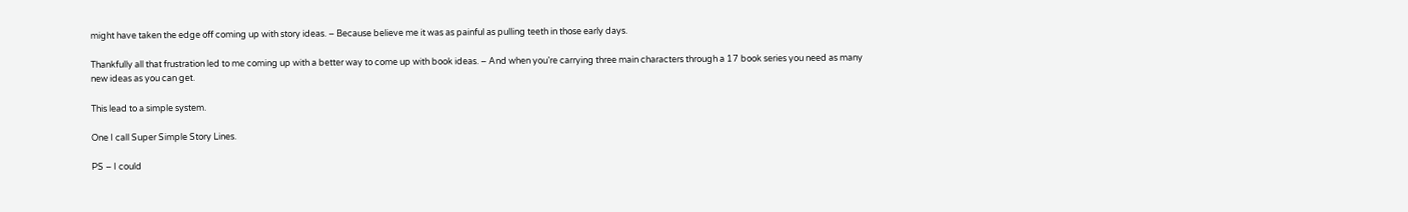might have taken the edge off coming up with story ideas. – Because believe me it was as painful as pulling teeth in those early days.

Thankfully all that frustration led to me coming up with a better way to come up with book ideas. – And when you’re carrying three main characters through a 17 book series you need as many new ideas as you can get.

This lead to a simple system.

One I call Super Simple Story Lines.

PS – I could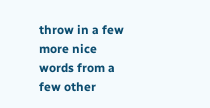throw in a few more nice words from a few other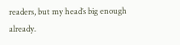readers, but my head’s big enough already.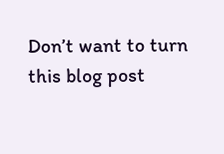Don’t want to turn this blog post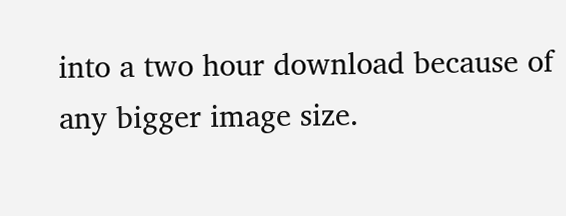into a two hour download because of any bigger image size.